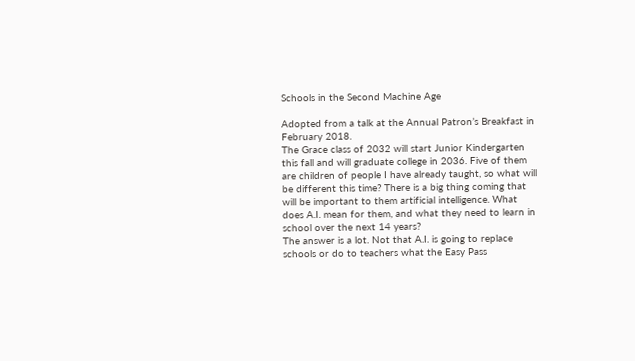Schools in the Second Machine Age

Adopted from a talk at the Annual Patron’s Breakfast in February 2018.
The Grace class of 2032 will start Junior Kindergarten this fall and will graduate college in 2036. Five of them are children of people I have already taught, so what will be different this time? There is a big thing coming that will be important to them artificial intelligence. What does A.I. mean for them, and what they need to learn in school over the next 14 years?
The answer is a lot. Not that A.I. is going to replace schools or do to teachers what the Easy Pass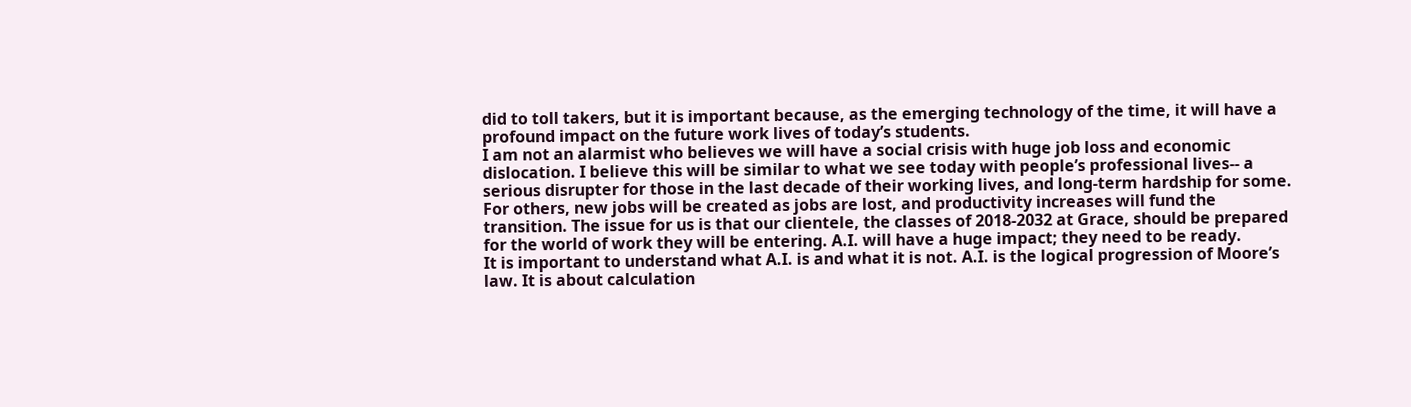did to toll takers, but it is important because, as the emerging technology of the time, it will have a profound impact on the future work lives of today’s students.
I am not an alarmist who believes we will have a social crisis with huge job loss and economic dislocation. I believe this will be similar to what we see today with people’s professional lives-- a serious disrupter for those in the last decade of their working lives, and long-term hardship for some. For others, new jobs will be created as jobs are lost, and productivity increases will fund the transition. The issue for us is that our clientele, the classes of 2018-2032 at Grace, should be prepared for the world of work they will be entering. A.I. will have a huge impact; they need to be ready.
It is important to understand what A.I. is and what it is not. A.I. is the logical progression of Moore’s law. It is about calculation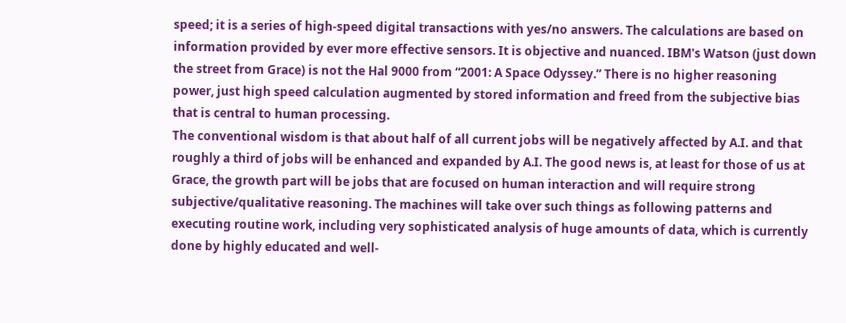speed; it is a series of high-speed digital transactions with yes/no answers. The calculations are based on information provided by ever more effective sensors. It is objective and nuanced. IBM's Watson (just down the street from Grace) is not the Hal 9000 from “2001: A Space Odyssey.” There is no higher reasoning power, just high speed calculation augmented by stored information and freed from the subjective bias that is central to human processing.
The conventional wisdom is that about half of all current jobs will be negatively affected by A.I. and that roughly a third of jobs will be enhanced and expanded by A.I. The good news is, at least for those of us at Grace, the growth part will be jobs that are focused on human interaction and will require strong subjective/qualitative reasoning. The machines will take over such things as following patterns and executing routine work, including very sophisticated analysis of huge amounts of data, which is currently done by highly educated and well-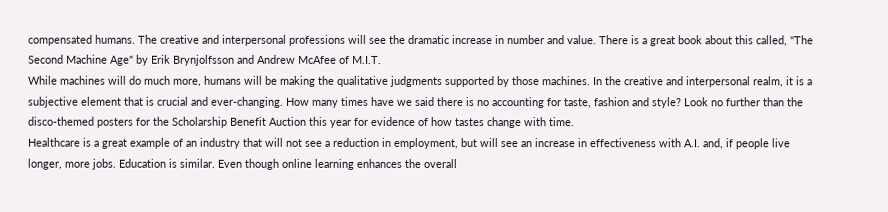compensated humans. The creative and interpersonal professions will see the dramatic increase in number and value. There is a great book about this called, "The Second Machine Age" by Erik Brynjolfsson and Andrew McAfee of M.I.T.
While machines will do much more, humans will be making the qualitative judgments supported by those machines. In the creative and interpersonal realm, it is a subjective element that is crucial and ever-changing. How many times have we said there is no accounting for taste, fashion and style? Look no further than the disco-themed posters for the Scholarship Benefit Auction this year for evidence of how tastes change with time.
Healthcare is a great example of an industry that will not see a reduction in employment, but will see an increase in effectiveness with A.I. and, if people live longer, more jobs. Education is similar. Even though online learning enhances the overall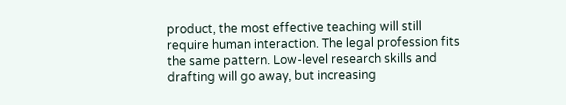product, the most effective teaching will still require human interaction. The legal profession fits the same pattern. Low-level research skills and drafting will go away, but increasing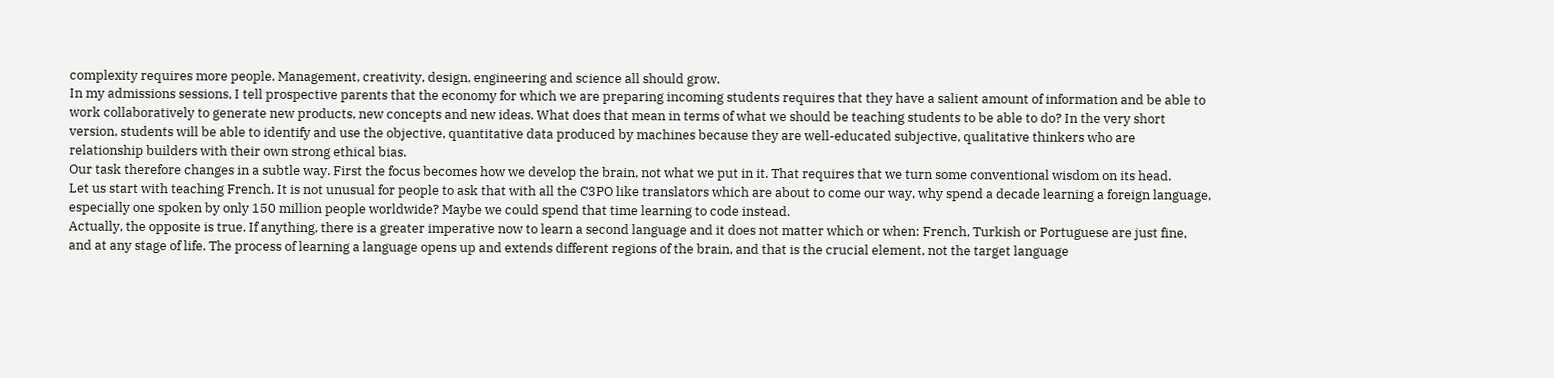complexity requires more people. Management, creativity, design, engineering and science all should grow.
In my admissions sessions, I tell prospective parents that the economy for which we are preparing incoming students requires that they have a salient amount of information and be able to work collaboratively to generate new products, new concepts and new ideas. What does that mean in terms of what we should be teaching students to be able to do? In the very short version, students will be able to identify and use the objective, quantitative data produced by machines because they are well-educated subjective, qualitative thinkers who are relationship builders with their own strong ethical bias.
Our task therefore changes in a subtle way. First the focus becomes how we develop the brain, not what we put in it. That requires that we turn some conventional wisdom on its head.
Let us start with teaching French. It is not unusual for people to ask that with all the C3PO like translators which are about to come our way, why spend a decade learning a foreign language, especially one spoken by only 150 million people worldwide? Maybe we could spend that time learning to code instead.
Actually, the opposite is true. If anything, there is a greater imperative now to learn a second language and it does not matter which or when: French, Turkish or Portuguese are just fine, and at any stage of life. The process of learning a language opens up and extends different regions of the brain, and that is the crucial element, not the target language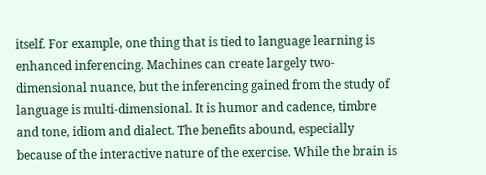itself. For example, one thing that is tied to language learning is enhanced inferencing. Machines can create largely two-dimensional nuance, but the inferencing gained from the study of language is multi-dimensional. It is humor and cadence, timbre and tone, idiom and dialect. The benefits abound, especially because of the interactive nature of the exercise. While the brain is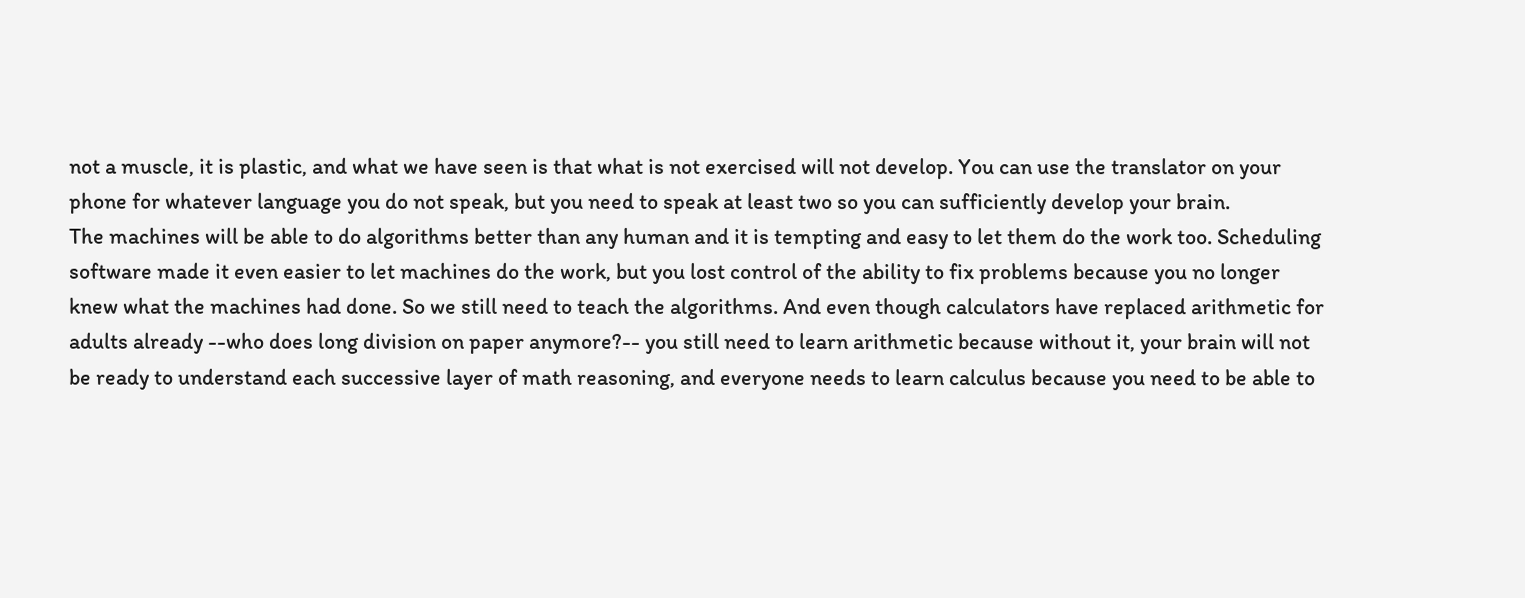not a muscle, it is plastic, and what we have seen is that what is not exercised will not develop. You can use the translator on your phone for whatever language you do not speak, but you need to speak at least two so you can sufficiently develop your brain.
The machines will be able to do algorithms better than any human and it is tempting and easy to let them do the work too. Scheduling software made it even easier to let machines do the work, but you lost control of the ability to fix problems because you no longer knew what the machines had done. So we still need to teach the algorithms. And even though calculators have replaced arithmetic for adults already --who does long division on paper anymore?-- you still need to learn arithmetic because without it, your brain will not be ready to understand each successive layer of math reasoning, and everyone needs to learn calculus because you need to be able to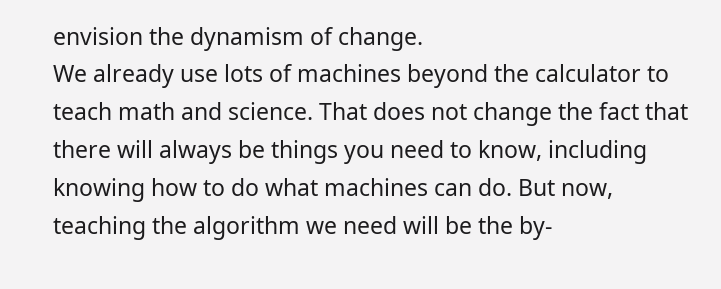envision the dynamism of change.
We already use lots of machines beyond the calculator to teach math and science. That does not change the fact that there will always be things you need to know, including knowing how to do what machines can do. But now, teaching the algorithm we need will be the by-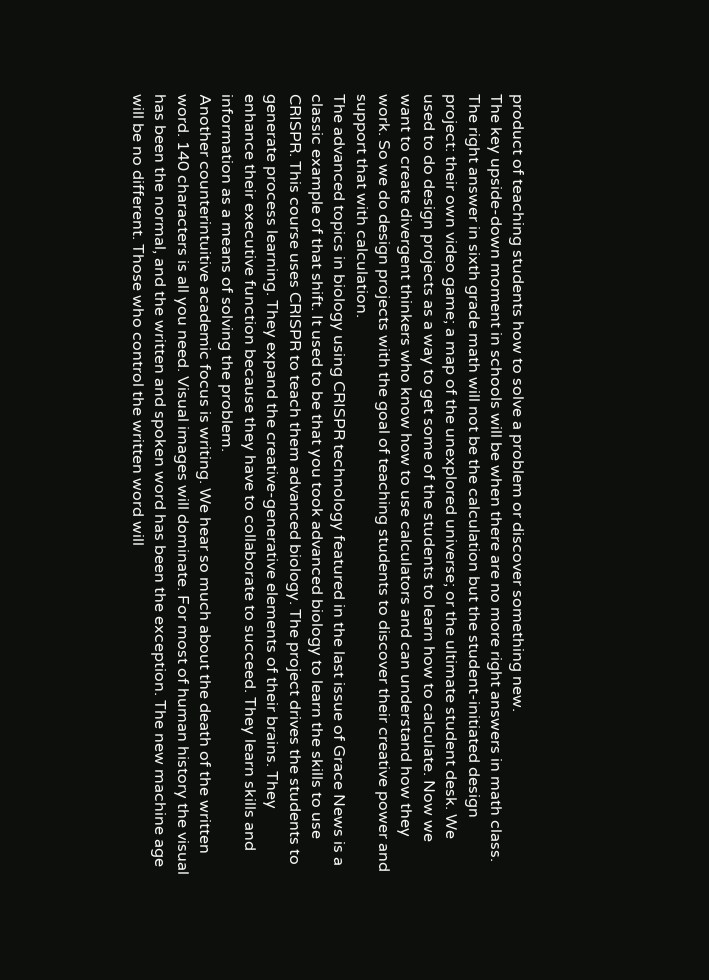product of teaching students how to solve a problem or discover something new.
The key upside-down moment in schools will be when there are no more right answers in math class. The right answer in sixth grade math will not be the calculation but the student-initiated design project: their own video game; a map of the unexplored universe; or the ultimate student desk. We used to do design projects as a way to get some of the students to learn how to calculate. Now we want to create divergent thinkers who know how to use calculators and can understand how they work. So we do design projects with the goal of teaching students to discover their creative power and support that with calculation.
The advanced topics in biology using CRISPR technology featured in the last issue of Grace News is a classic example of that shift. It used to be that you took advanced biology to learn the skills to use CRISPR. This course uses CRISPR to teach them advanced biology. The project drives the students to generate process learning. They expand the creative-generative elements of their brains. They enhance their executive function because they have to collaborate to succeed. They learn skills and information as a means of solving the problem.
Another counterintuitive academic focus is writing. We hear so much about the death of the written word. 140 characters is all you need. Visual images will dominate. For most of human history the visual has been the normal, and the written and spoken word has been the exception. The new machine age will be no different. Those who control the written word will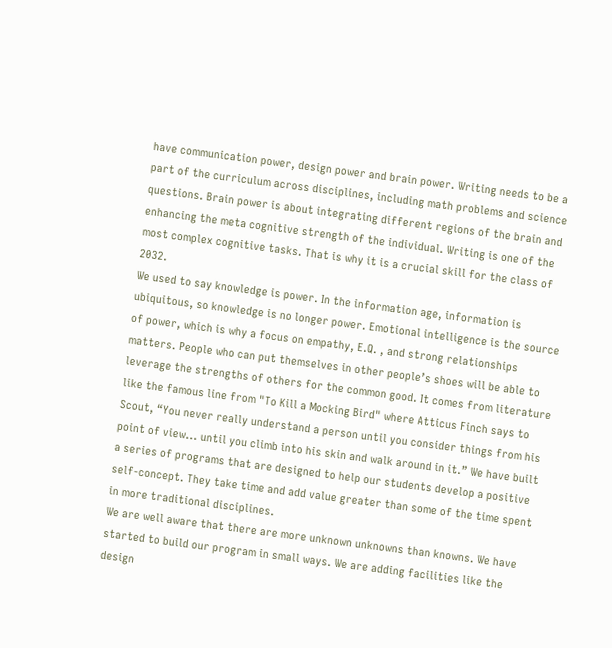have communication power, design power and brain power. Writing needs to be a part of the curriculum across disciplines, including math problems and science questions. Brain power is about integrating different regions of the brain and enhancing the meta cognitive strength of the individual. Writing is one of the most complex cognitive tasks. That is why it is a crucial skill for the class of 2032.
We used to say knowledge is power. In the information age, information is ubiquitous, so knowledge is no longer power. Emotional intelligence is the source of power, which is why a focus on empathy, E.Q. , and strong relationships matters. People who can put themselves in other people’s shoes will be able to leverage the strengths of others for the common good. It comes from literature like the famous line from "To Kill a Mocking Bird" where Atticus Finch says to Scout, “You never really understand a person until you consider things from his point of view... until you climb into his skin and walk around in it.” We have built a series of programs that are designed to help our students develop a positive self-concept. They take time and add value greater than some of the time spent in more traditional disciplines.
We are well aware that there are more unknown unknowns than knowns. We have started to build our program in small ways. We are adding facilities like the design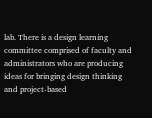lab. There is a design learning committee comprised of faculty and administrators who are producing ideas for bringing design thinking and project-based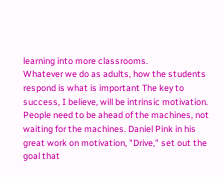learning into more classrooms.
Whatever we do as adults, how the students respond is what is important The key to success, I believe, will be intrinsic motivation. People need to be ahead of the machines, not waiting for the machines. Daniel Pink in his great work on motivation, "Drive," set out the goal that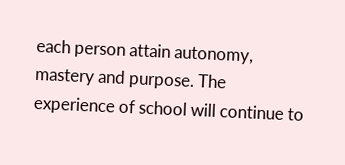each person attain autonomy, mastery and purpose. The experience of school will continue to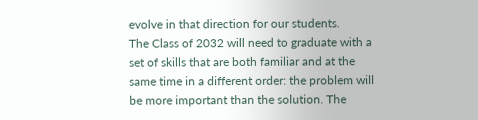evolve in that direction for our students.
The Class of 2032 will need to graduate with a set of skills that are both familiar and at the same time in a different order: the problem will be more important than the solution. The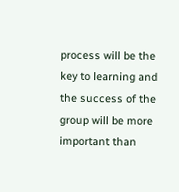process will be the key to learning and the success of the group will be more important than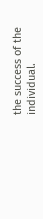the success of the individual.